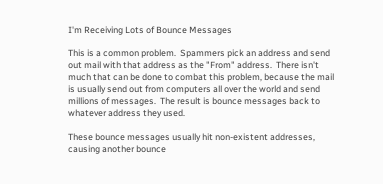I'm Receiving Lots of Bounce Messages

This is a common problem.  Spammers pick an address and send out mail with that address as the "From" address.  There isn't much that can be done to combat this problem, because the mail is usually send out from computers all over the world and send millions of messages.  The result is bounce messages back to whatever address they used.

These bounce messages usually hit non-existent addresses, causing another bounce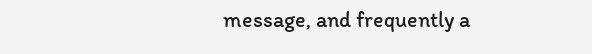message, and frequently a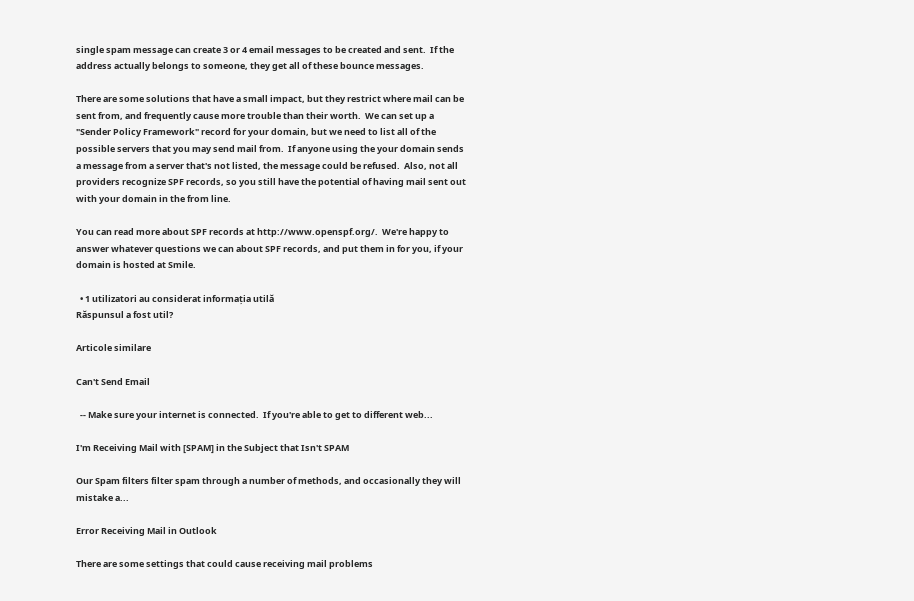single spam message can create 3 or 4 email messages to be created and sent.  If the address actually belongs to someone, they get all of these bounce messages.

There are some solutions that have a small impact, but they restrict where mail can be sent from, and frequently cause more trouble than their worth.  We can set up a "Sender Policy Framework" record for your domain, but we need to list all of the possible servers that you may send mail from.  If anyone using the your domain sends a message from a server that's not listed, the message could be refused.  Also, not all providers recognize SPF records, so you still have the potential of having mail sent out with your domain in the from line.

You can read more about SPF records at http://www.openspf.org/.  We're happy to answer whatever questions we can about SPF records, and put them in for you, if your domain is hosted at Smile.

  • 1 utilizatori au considerat informația utilă
Răspunsul a fost util?

Articole similare

Can't Send Email

  -- Make sure your internet is connected.  If you're able to get to different web...

I'm Receiving Mail with [SPAM] in the Subject that Isn't SPAM

Our Spam filters filter spam through a number of methods, and occasionally they will mistake a...

Error Receiving Mail in Outlook

There are some settings that could cause receiving mail problems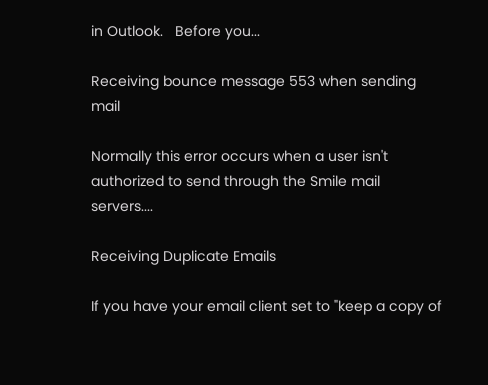in Outlook.   Before you...

Receiving bounce message 553 when sending mail

Normally this error occurs when a user isn't authorized to send through the Smile mail servers....

Receiving Duplicate Emails

If you have your email client set to "keep a copy of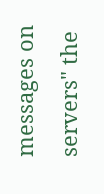messages on servers" the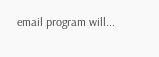email program will...